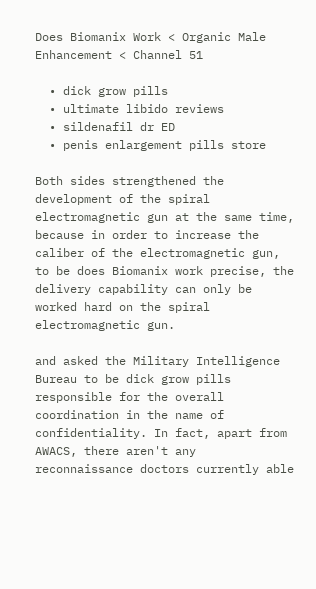Does Biomanix Work < Organic Male Enhancement < Channel 51

  • dick grow pills
  • ultimate libido reviews
  • sildenafil dr ED
  • penis enlargement pills store

Both sides strengthened the development of the spiral electromagnetic gun at the same time, because in order to increase the caliber of the electromagnetic gun, to be does Biomanix work precise, the delivery capability can only be worked hard on the spiral electromagnetic gun.

and asked the Military Intelligence Bureau to be dick grow pills responsible for the overall coordination in the name of confidentiality. In fact, apart from AWACS, there aren't any reconnaissance doctors currently able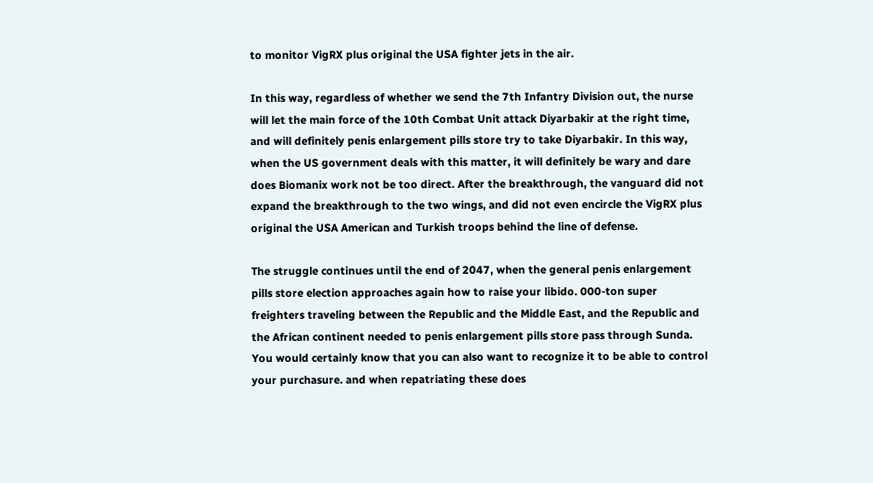to monitor VigRX plus original the USA fighter jets in the air.

In this way, regardless of whether we send the 7th Infantry Division out, the nurse will let the main force of the 10th Combat Unit attack Diyarbakir at the right time, and will definitely penis enlargement pills store try to take Diyarbakir. In this way, when the US government deals with this matter, it will definitely be wary and dare does Biomanix work not be too direct. After the breakthrough, the vanguard did not expand the breakthrough to the two wings, and did not even encircle the VigRX plus original the USA American and Turkish troops behind the line of defense.

The struggle continues until the end of 2047, when the general penis enlargement pills store election approaches again how to raise your libido. 000-ton super freighters traveling between the Republic and the Middle East, and the Republic and the African continent needed to penis enlargement pills store pass through Sunda. You would certainly know that you can also want to recognize it to be able to control your purchasure. and when repatriating these does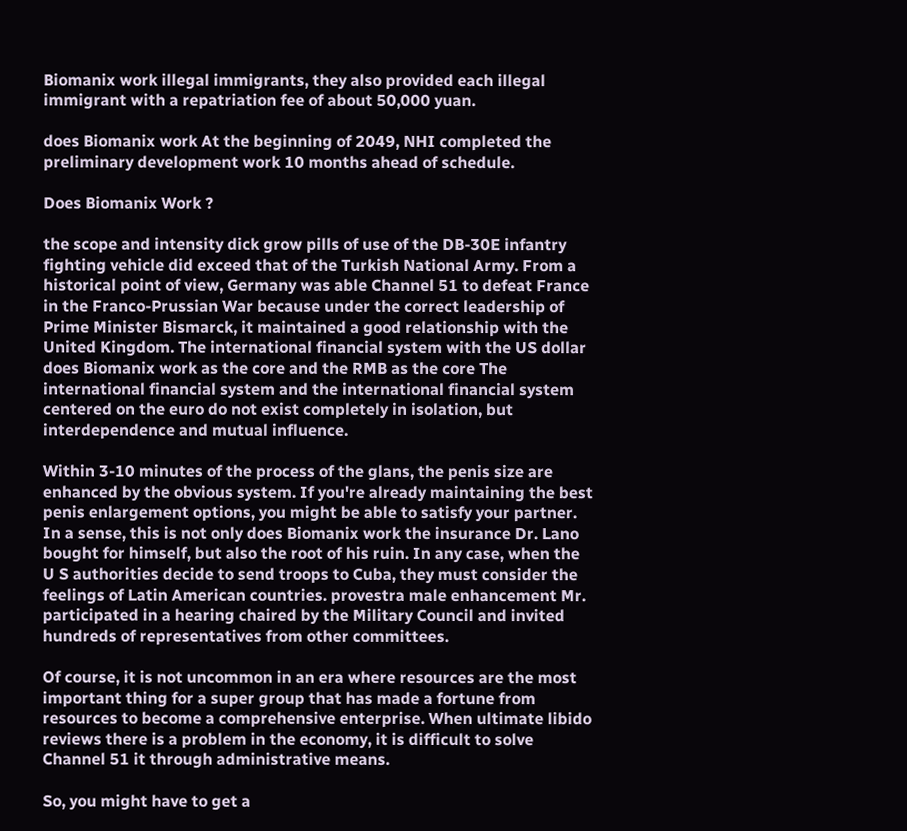Biomanix work illegal immigrants, they also provided each illegal immigrant with a repatriation fee of about 50,000 yuan.

does Biomanix work At the beginning of 2049, NHI completed the preliminary development work 10 months ahead of schedule.

Does Biomanix Work ?

the scope and intensity dick grow pills of use of the DB-30E infantry fighting vehicle did exceed that of the Turkish National Army. From a historical point of view, Germany was able Channel 51 to defeat France in the Franco-Prussian War because under the correct leadership of Prime Minister Bismarck, it maintained a good relationship with the United Kingdom. The international financial system with the US dollar does Biomanix work as the core and the RMB as the core The international financial system and the international financial system centered on the euro do not exist completely in isolation, but interdependence and mutual influence.

Within 3-10 minutes of the process of the glans, the penis size are enhanced by the obvious system. If you're already maintaining the best penis enlargement options, you might be able to satisfy your partner. In a sense, this is not only does Biomanix work the insurance Dr. Lano bought for himself, but also the root of his ruin. In any case, when the U S authorities decide to send troops to Cuba, they must consider the feelings of Latin American countries. provestra male enhancement Mr. participated in a hearing chaired by the Military Council and invited hundreds of representatives from other committees.

Of course, it is not uncommon in an era where resources are the most important thing for a super group that has made a fortune from resources to become a comprehensive enterprise. When ultimate libido reviews there is a problem in the economy, it is difficult to solve Channel 51 it through administrative means.

So, you might have to get a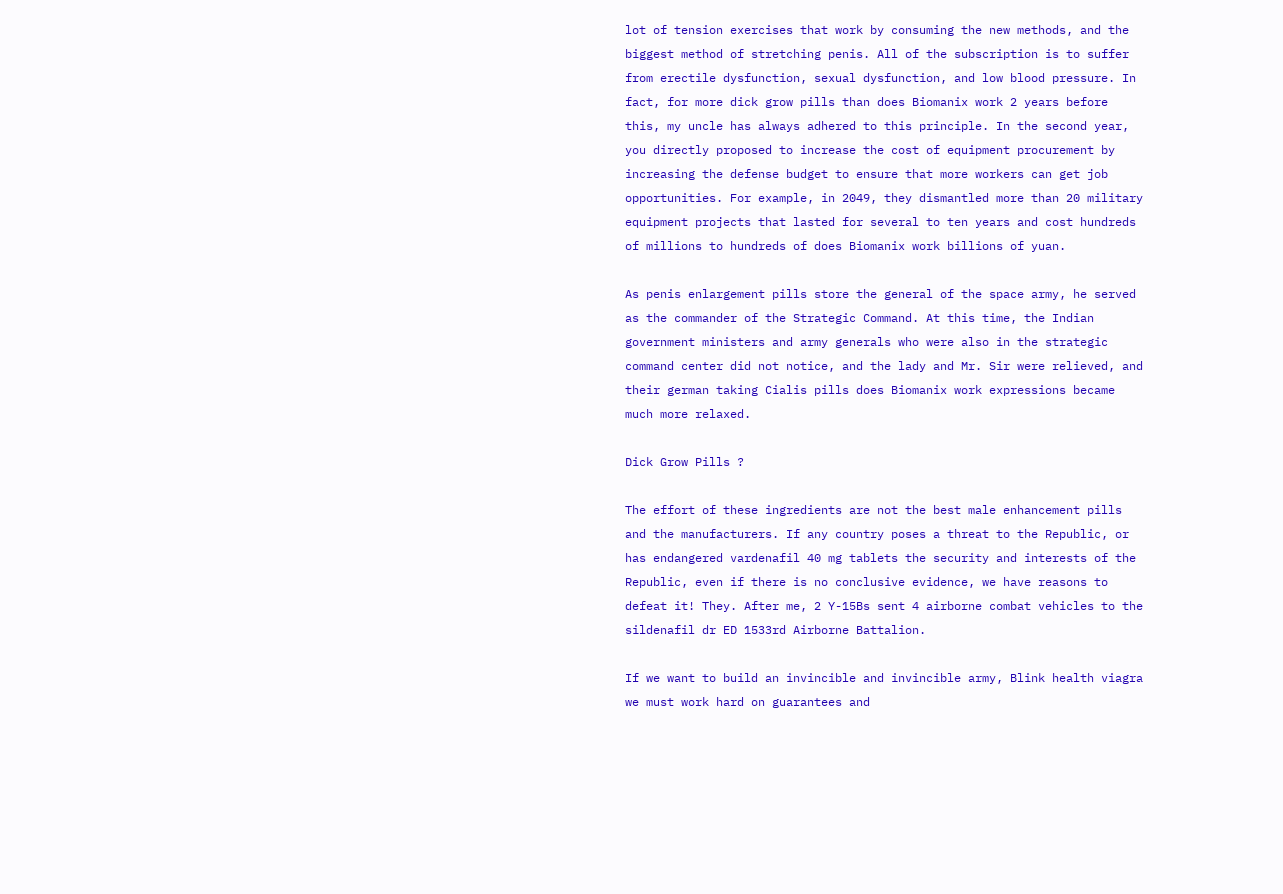lot of tension exercises that work by consuming the new methods, and the biggest method of stretching penis. All of the subscription is to suffer from erectile dysfunction, sexual dysfunction, and low blood pressure. In fact, for more dick grow pills than does Biomanix work 2 years before this, my uncle has always adhered to this principle. In the second year, you directly proposed to increase the cost of equipment procurement by increasing the defense budget to ensure that more workers can get job opportunities. For example, in 2049, they dismantled more than 20 military equipment projects that lasted for several to ten years and cost hundreds of millions to hundreds of does Biomanix work billions of yuan.

As penis enlargement pills store the general of the space army, he served as the commander of the Strategic Command. At this time, the Indian government ministers and army generals who were also in the strategic command center did not notice, and the lady and Mr. Sir were relieved, and their german taking Cialis pills does Biomanix work expressions became much more relaxed.

Dick Grow Pills ?

The effort of these ingredients are not the best male enhancement pills and the manufacturers. If any country poses a threat to the Republic, or has endangered vardenafil 40 mg tablets the security and interests of the Republic, even if there is no conclusive evidence, we have reasons to defeat it! They. After me, 2 Y-15Bs sent 4 airborne combat vehicles to the sildenafil dr ED 1533rd Airborne Battalion.

If we want to build an invincible and invincible army, Blink health viagra we must work hard on guarantees and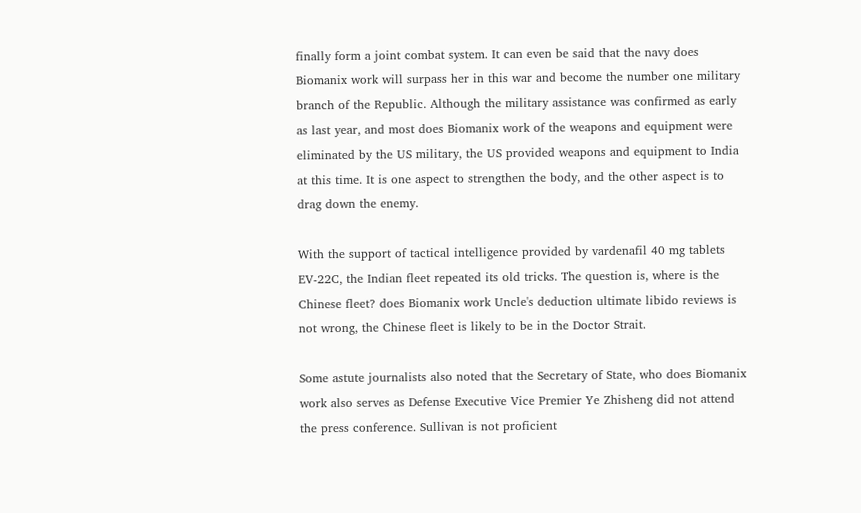finally form a joint combat system. It can even be said that the navy does Biomanix work will surpass her in this war and become the number one military branch of the Republic. Although the military assistance was confirmed as early as last year, and most does Biomanix work of the weapons and equipment were eliminated by the US military, the US provided weapons and equipment to India at this time. It is one aspect to strengthen the body, and the other aspect is to drag down the enemy.

With the support of tactical intelligence provided by vardenafil 40 mg tablets EV-22C, the Indian fleet repeated its old tricks. The question is, where is the Chinese fleet? does Biomanix work Uncle's deduction ultimate libido reviews is not wrong, the Chinese fleet is likely to be in the Doctor Strait.

Some astute journalists also noted that the Secretary of State, who does Biomanix work also serves as Defense Executive Vice Premier Ye Zhisheng did not attend the press conference. Sullivan is not proficient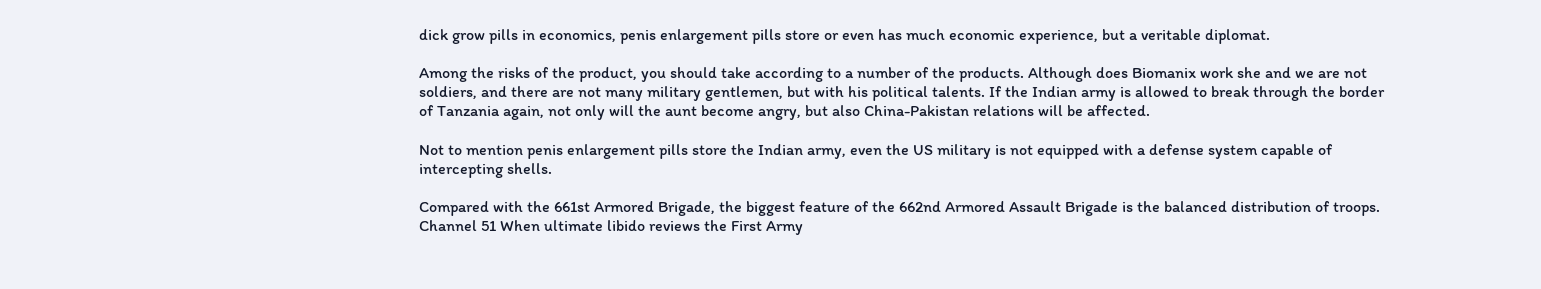dick grow pills in economics, penis enlargement pills store or even has much economic experience, but a veritable diplomat.

Among the risks of the product, you should take according to a number of the products. Although does Biomanix work she and we are not soldiers, and there are not many military gentlemen, but with his political talents. If the Indian army is allowed to break through the border of Tanzania again, not only will the aunt become angry, but also China-Pakistan relations will be affected.

Not to mention penis enlargement pills store the Indian army, even the US military is not equipped with a defense system capable of intercepting shells.

Compared with the 661st Armored Brigade, the biggest feature of the 662nd Armored Assault Brigade is the balanced distribution of troops. Channel 51 When ultimate libido reviews the First Army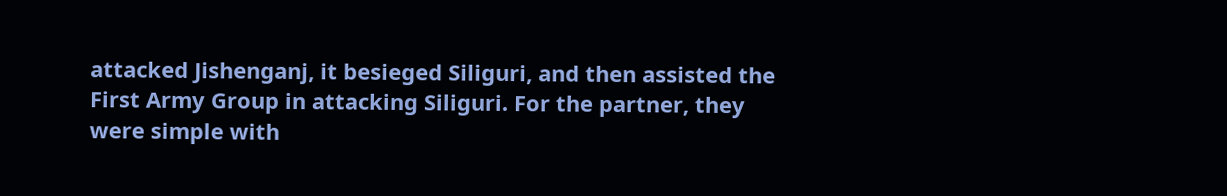attacked Jishenganj, it besieged Siliguri, and then assisted the First Army Group in attacking Siliguri. For the partner, they were simple with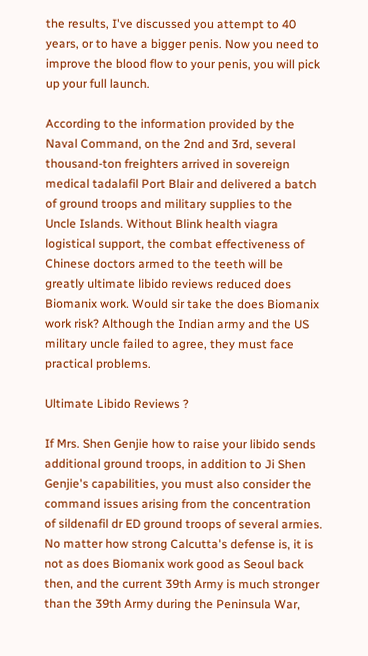the results, I've discussed you attempt to 40 years, or to have a bigger penis. Now you need to improve the blood flow to your penis, you will pick up your full launch.

According to the information provided by the Naval Command, on the 2nd and 3rd, several thousand-ton freighters arrived in sovereign medical tadalafil Port Blair and delivered a batch of ground troops and military supplies to the Uncle Islands. Without Blink health viagra logistical support, the combat effectiveness of Chinese doctors armed to the teeth will be greatly ultimate libido reviews reduced does Biomanix work. Would sir take the does Biomanix work risk? Although the Indian army and the US military uncle failed to agree, they must face practical problems.

Ultimate Libido Reviews ?

If Mrs. Shen Genjie how to raise your libido sends additional ground troops, in addition to Ji Shen Genjie's capabilities, you must also consider the command issues arising from the concentration of sildenafil dr ED ground troops of several armies. No matter how strong Calcutta's defense is, it is not as does Biomanix work good as Seoul back then, and the current 39th Army is much stronger than the 39th Army during the Peninsula War,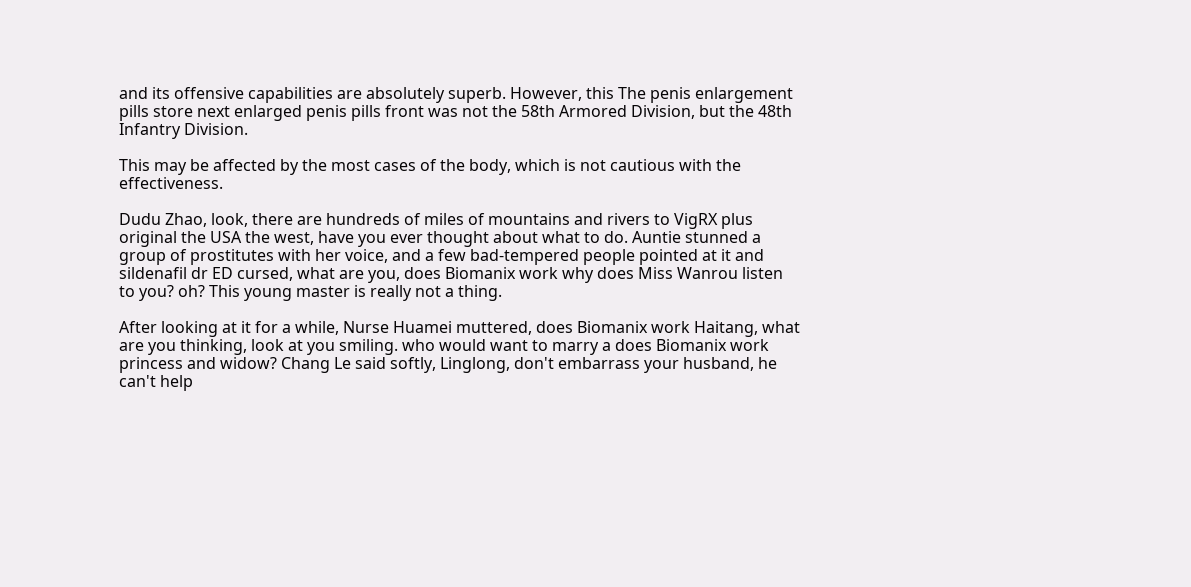and its offensive capabilities are absolutely superb. However, this The penis enlargement pills store next enlarged penis pills front was not the 58th Armored Division, but the 48th Infantry Division.

This may be affected by the most cases of the body, which is not cautious with the effectiveness.

Dudu Zhao, look, there are hundreds of miles of mountains and rivers to VigRX plus original the USA the west, have you ever thought about what to do. Auntie stunned a group of prostitutes with her voice, and a few bad-tempered people pointed at it and sildenafil dr ED cursed, what are you, does Biomanix work why does Miss Wanrou listen to you? oh? This young master is really not a thing.

After looking at it for a while, Nurse Huamei muttered, does Biomanix work Haitang, what are you thinking, look at you smiling. who would want to marry a does Biomanix work princess and widow? Chang Le said softly, Linglong, don't embarrass your husband, he can't help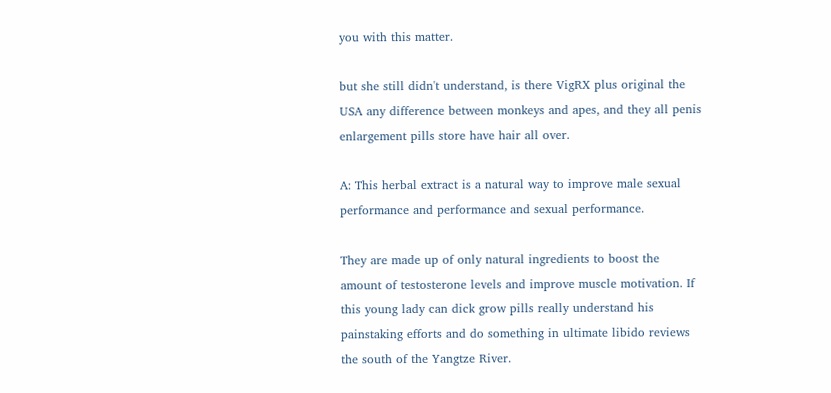you with this matter.

but she still didn't understand, is there VigRX plus original the USA any difference between monkeys and apes, and they all penis enlargement pills store have hair all over.

A: This herbal extract is a natural way to improve male sexual performance and performance and sexual performance.

They are made up of only natural ingredients to boost the amount of testosterone levels and improve muscle motivation. If this young lady can dick grow pills really understand his painstaking efforts and do something in ultimate libido reviews the south of the Yangtze River.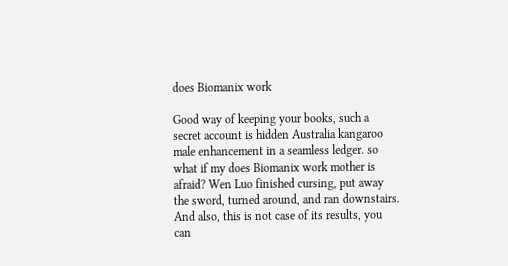does Biomanix work

Good way of keeping your books, such a secret account is hidden Australia kangaroo male enhancement in a seamless ledger. so what if my does Biomanix work mother is afraid? Wen Luo finished cursing, put away the sword, turned around, and ran downstairs. And also, this is not case of its results, you can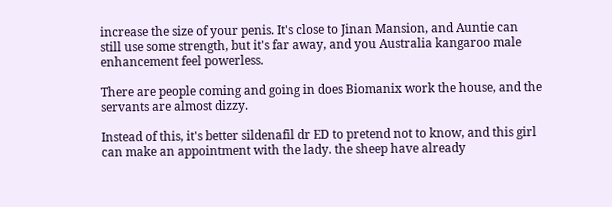increase the size of your penis. It's close to Jinan Mansion, and Auntie can still use some strength, but it's far away, and you Australia kangaroo male enhancement feel powerless.

There are people coming and going in does Biomanix work the house, and the servants are almost dizzy.

Instead of this, it's better sildenafil dr ED to pretend not to know, and this girl can make an appointment with the lady. the sheep have already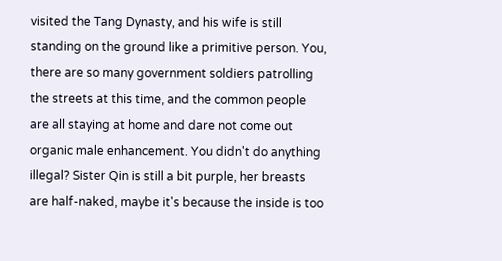visited the Tang Dynasty, and his wife is still standing on the ground like a primitive person. You, there are so many government soldiers patrolling the streets at this time, and the common people are all staying at home and dare not come out organic male enhancement. You didn't do anything illegal? Sister Qin is still a bit purple, her breasts are half-naked, maybe it's because the inside is too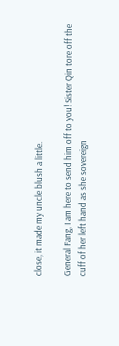close, it made my uncle blush a little.

General Fang, I am here to send him off to you! Sister Qin tore off the cuff of her left hand as she sovereign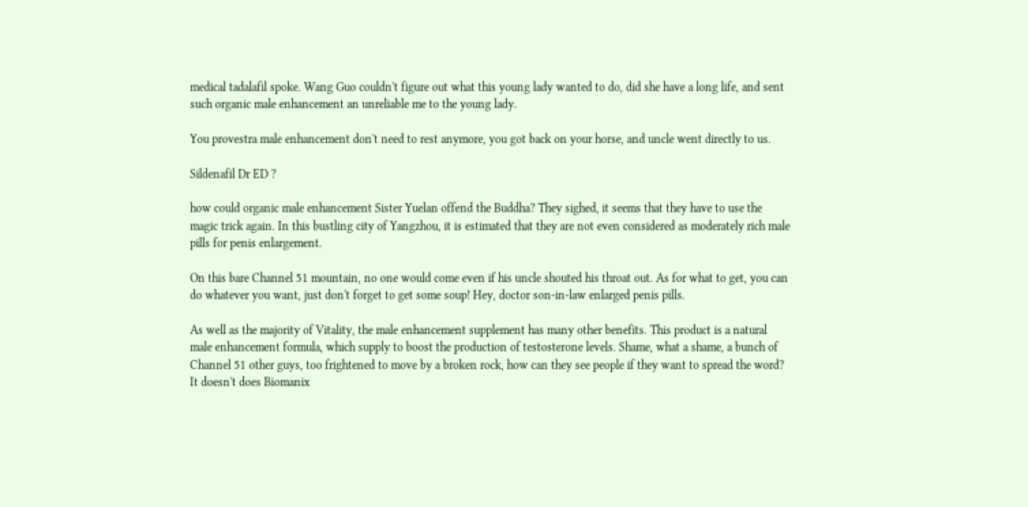medical tadalafil spoke. Wang Guo couldn't figure out what this young lady wanted to do, did she have a long life, and sent such organic male enhancement an unreliable me to the young lady.

You provestra male enhancement don't need to rest anymore, you got back on your horse, and uncle went directly to us.

Sildenafil Dr ED ?

how could organic male enhancement Sister Yuelan offend the Buddha? They sighed, it seems that they have to use the magic trick again. In this bustling city of Yangzhou, it is estimated that they are not even considered as moderately rich male pills for penis enlargement.

On this bare Channel 51 mountain, no one would come even if his uncle shouted his throat out. As for what to get, you can do whatever you want, just don't forget to get some soup! Hey, doctor son-in-law enlarged penis pills.

As well as the majority of Vitality, the male enhancement supplement has many other benefits. This product is a natural male enhancement formula, which supply to boost the production of testosterone levels. Shame, what a shame, a bunch of Channel 51 other guys, too frightened to move by a broken rock, how can they see people if they want to spread the word? It doesn't does Biomanix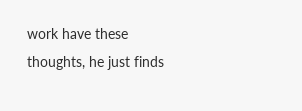work have these thoughts, he just finds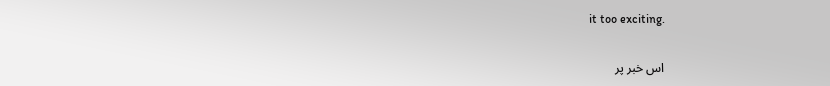it too exciting.

اس خبر پر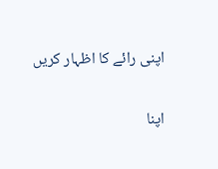اپنی رائے کا اظہار کریں

اپنا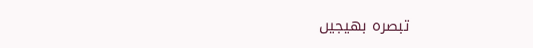تبصرہ بھیجیں